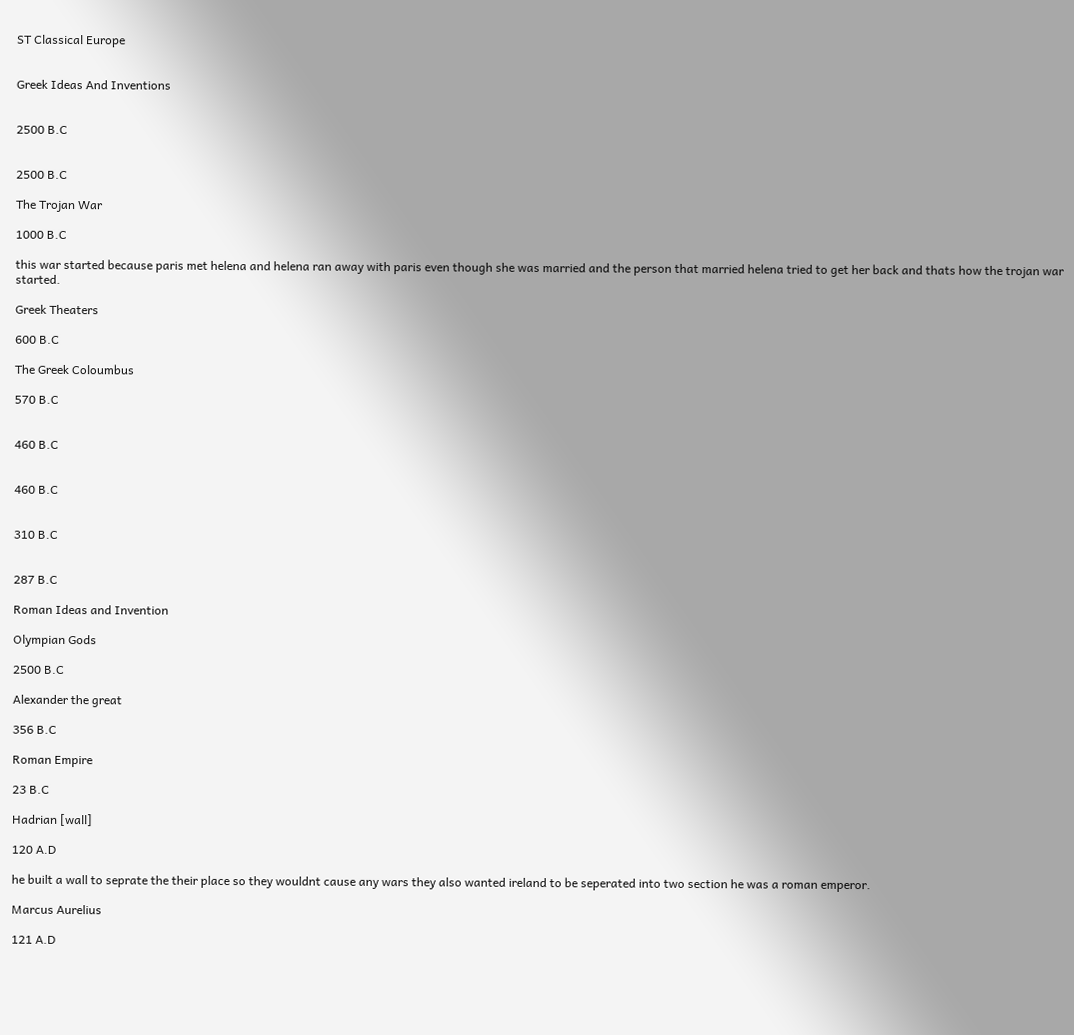ST Classical Europe


Greek Ideas And Inventions


2500 B.C


2500 B.C

The Trojan War

1000 B.C

this war started because paris met helena and helena ran away with paris even though she was married and the person that married helena tried to get her back and thats how the trojan war started.

Greek Theaters

600 B.C

The Greek Coloumbus

570 B.C


460 B.C


460 B.C


310 B.C


287 B.C

Roman Ideas and Invention

Olympian Gods

2500 B.C

Alexander the great

356 B.C

Roman Empire

23 B.C

Hadrian [wall]

120 A.D

he built a wall to seprate the their place so they wouldnt cause any wars they also wanted ireland to be seperated into two section he was a roman emperor.

Marcus Aurelius

121 A.D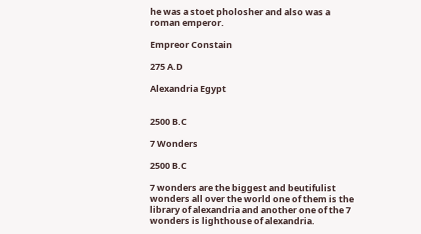he was a stoet pholosher and also was a roman emperor.

Empreor Constain

275 A.D

Alexandria Egypt


2500 B.C

7 Wonders

2500 B.C

7 wonders are the biggest and beutifulist wonders all over the world one of them is the library of alexandria and another one of the 7 wonders is lighthouse of alexandria.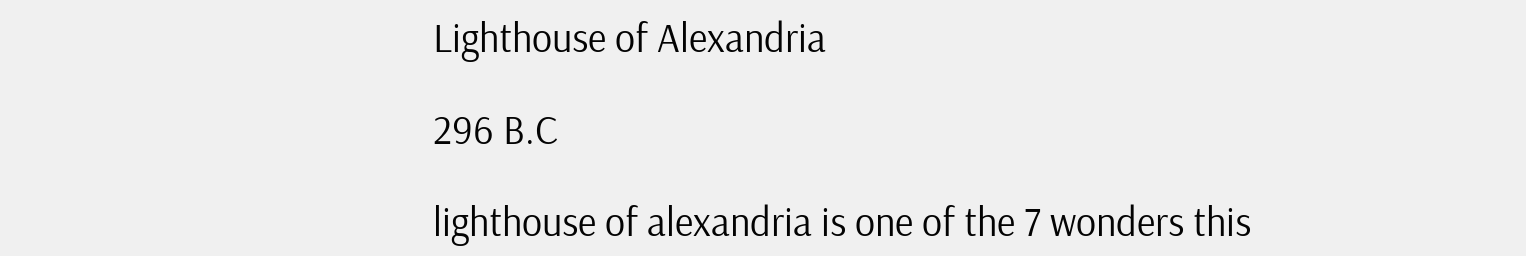Lighthouse of Alexandria

296 B.C

lighthouse of alexandria is one of the 7 wonders this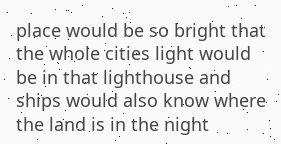place would be so bright that the whole cities light would be in that lighthouse and ships would also know where the land is in the night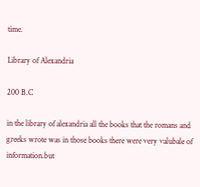time.

Library of Alexandria

200 B.C

in the library of alexandria all the books that the romans and greeks wrote was in those books there were very valubale of information.but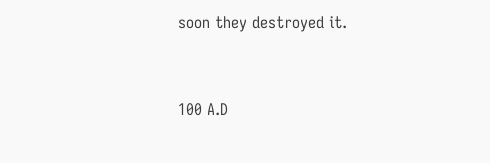soon they destroyed it.


100 A.D